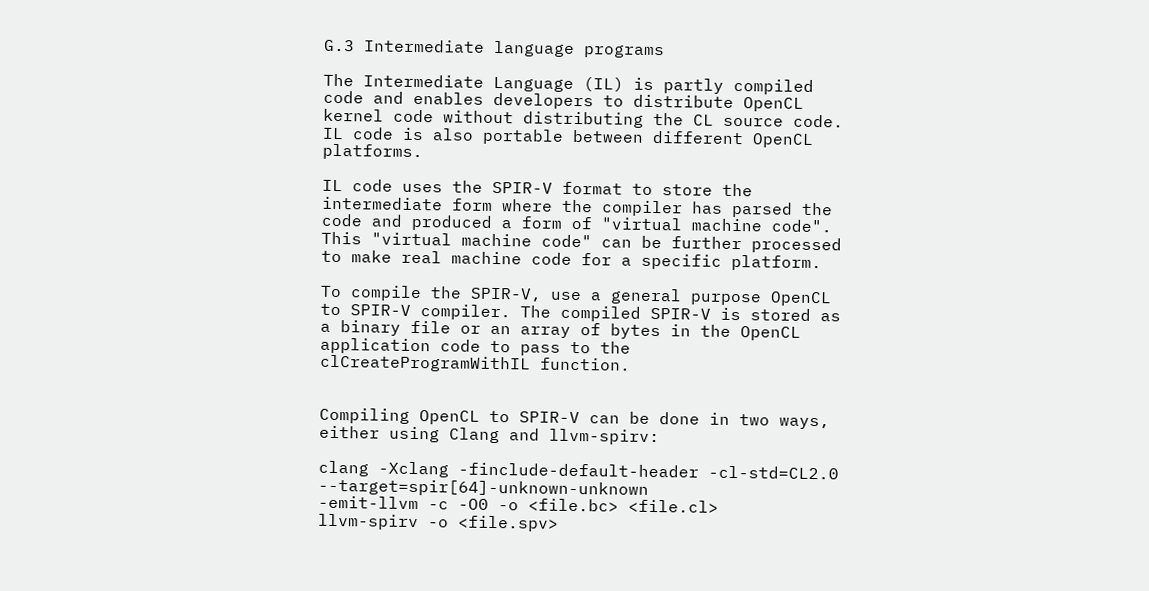G.3 Intermediate language programs

The Intermediate Language (IL) is partly compiled code and enables developers to distribute OpenCL kernel code without distributing the CL source code. IL code is also portable between different OpenCL platforms.

IL code uses the SPIR-V format to store the intermediate form where the compiler has parsed the code and produced a form of "virtual machine code". This "virtual machine code" can be further processed to make real machine code for a specific platform.

To compile the SPIR-V, use a general purpose OpenCL to SPIR-V compiler. The compiled SPIR-V is stored as a binary file or an array of bytes in the OpenCL application code to pass to the clCreateProgramWithIL function.


Compiling OpenCL to SPIR-V can be done in two ways, either using Clang and llvm-spirv:

clang -Xclang -finclude-default-header -cl-std=CL2.0 --target=spir[64]-unknown-unknown
-emit-llvm -c -O0 -o <file.bc> <file.cl>
llvm-spirv -o <file.spv>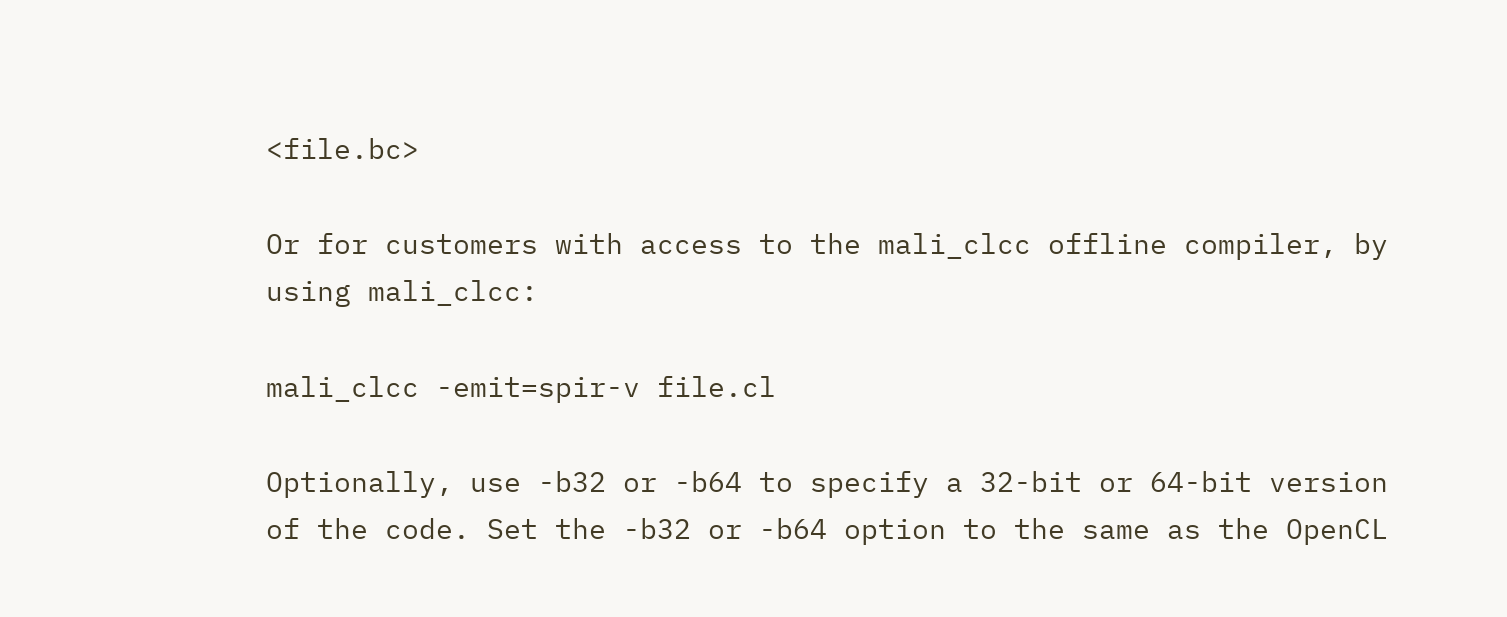<file.bc>

Or for customers with access to the mali_clcc offline compiler, by using mali_clcc:

mali_clcc -emit=spir-v file.cl

Optionally, use -b32 or -b64 to specify a 32-bit or 64-bit version of the code. Set the -b32 or -b64 option to the same as the OpenCL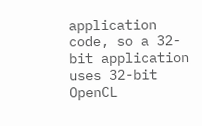application code, so a 32-bit application uses 32-bit OpenCL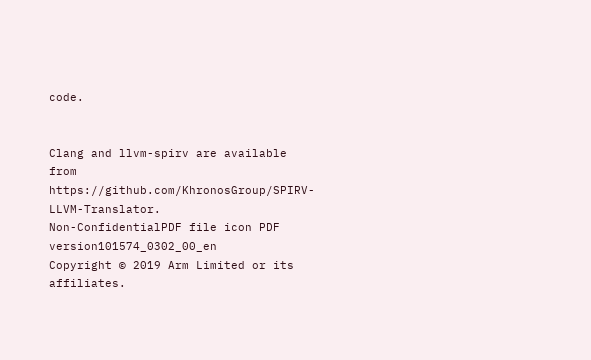code.


Clang and llvm-spirv are available from https://github.com/KhronosGroup/SPIRV-LLVM-Translator.
Non-ConfidentialPDF file icon PDF version101574_0302_00_en
Copyright © 2019 Arm Limited or its affiliates.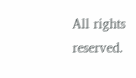All rights reserved.